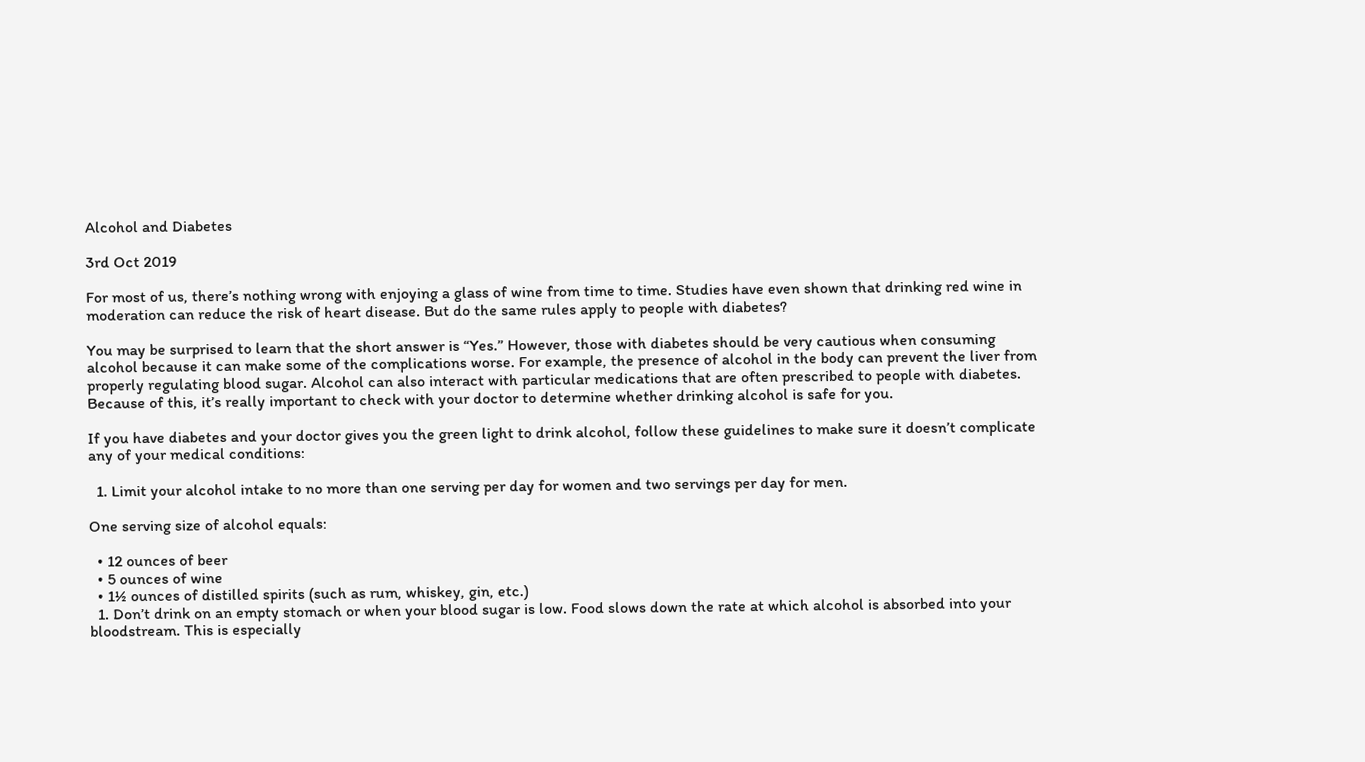Alcohol and Diabetes

3rd Oct 2019

For most of us, there’s nothing wrong with enjoying a glass of wine from time to time. Studies have even shown that drinking red wine in moderation can reduce the risk of heart disease. But do the same rules apply to people with diabetes?

You may be surprised to learn that the short answer is “Yes.” However, those with diabetes should be very cautious when consuming alcohol because it can make some of the complications worse. For example, the presence of alcohol in the body can prevent the liver from properly regulating blood sugar. Alcohol can also interact with particular medications that are often prescribed to people with diabetes. Because of this, it’s really important to check with your doctor to determine whether drinking alcohol is safe for you.

If you have diabetes and your doctor gives you the green light to drink alcohol, follow these guidelines to make sure it doesn’t complicate any of your medical conditions:

  1. Limit your alcohol intake to no more than one serving per day for women and two servings per day for men.

One serving size of alcohol equals:

  • 12 ounces of beer
  • 5 ounces of wine
  • 1½ ounces of distilled spirits (such as rum, whiskey, gin, etc.)
  1. Don’t drink on an empty stomach or when your blood sugar is low. Food slows down the rate at which alcohol is absorbed into your bloodstream. This is especially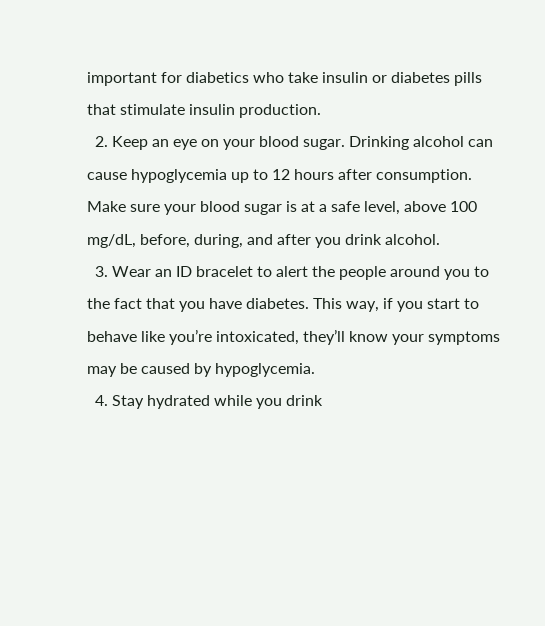important for diabetics who take insulin or diabetes pills that stimulate insulin production.
  2. Keep an eye on your blood sugar. Drinking alcohol can cause hypoglycemia up to 12 hours after consumption. Make sure your blood sugar is at a safe level, above 100 mg/dL, before, during, and after you drink alcohol.
  3. Wear an ID bracelet to alert the people around you to the fact that you have diabetes. This way, if you start to behave like you’re intoxicated, they’ll know your symptoms may be caused by hypoglycemia.
  4. Stay hydrated while you drink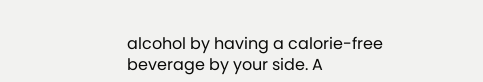alcohol by having a calorie-free beverage by your side. A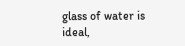glass of water is ideal,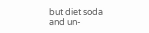but diet soda and un-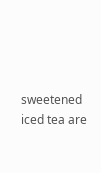sweetened iced tea are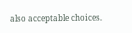also acceptable choices.